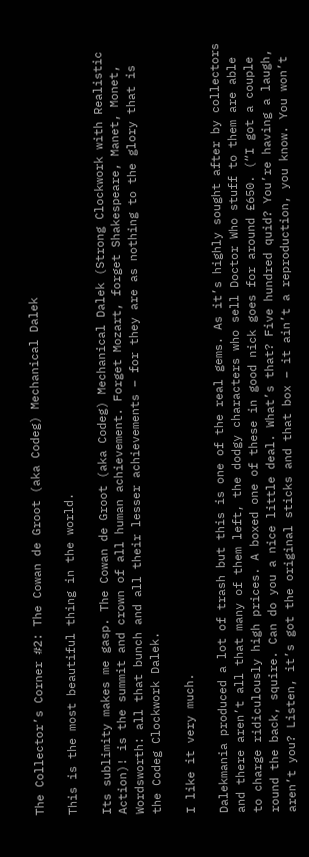The Collector’s Corner #2: The Cowan de Groot (aka Codeg) Mechanical Dalek

This is the most beautiful thing in the world.

Its sublimity makes me gasp. The Cowan de Groot (aka Codeg) Mechanical Dalek (Strong Clockwork with Realistic Action)! is the summit and crown of all human achievement. Forget Mozart, forget Shakespeare, Manet, Monet, Wordsworth: all that bunch and all their lesser achievements – for they are as nothing to the glory that is the Codeg Clockwork Dalek.

I like it very much.

Dalekmania produced a lot of trash but this is one of the real gems. As it’s highly sought after by collectors and there aren’t all that many of them left, the dodgy characters who sell Doctor Who stuff to them are able to charge ridiculously high prices. A boxed one of these in good nick goes for around £650. (“I got a couple round the back, squire. Can do you a nice little deal. What’s that? Five hundred quid? You’re having a laugh, aren’t you? Listen, it’s got the original sticks and that box – it ain’t a reproduction, you know. You won’t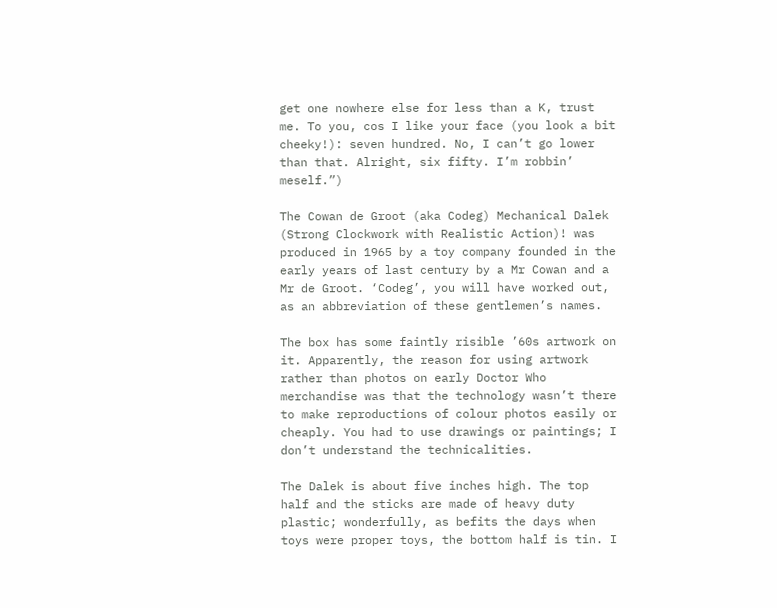get one nowhere else for less than a K, trust me. To you, cos I like your face (you look a bit cheeky!): seven hundred. No, I can’t go lower than that. Alright, six fifty. I’m robbin’ meself.”)

The Cowan de Groot (aka Codeg) Mechanical Dalek (Strong Clockwork with Realistic Action)! was produced in 1965 by a toy company founded in the early years of last century by a Mr Cowan and a Mr de Groot. ‘Codeg’, you will have worked out, as an abbreviation of these gentlemen’s names.

The box has some faintly risible ’60s artwork on it. Apparently, the reason for using artwork rather than photos on early Doctor Who merchandise was that the technology wasn’t there to make reproductions of colour photos easily or cheaply. You had to use drawings or paintings; I don’t understand the technicalities.

The Dalek is about five inches high. The top half and the sticks are made of heavy duty plastic; wonderfully, as befits the days when toys were proper toys, the bottom half is tin. I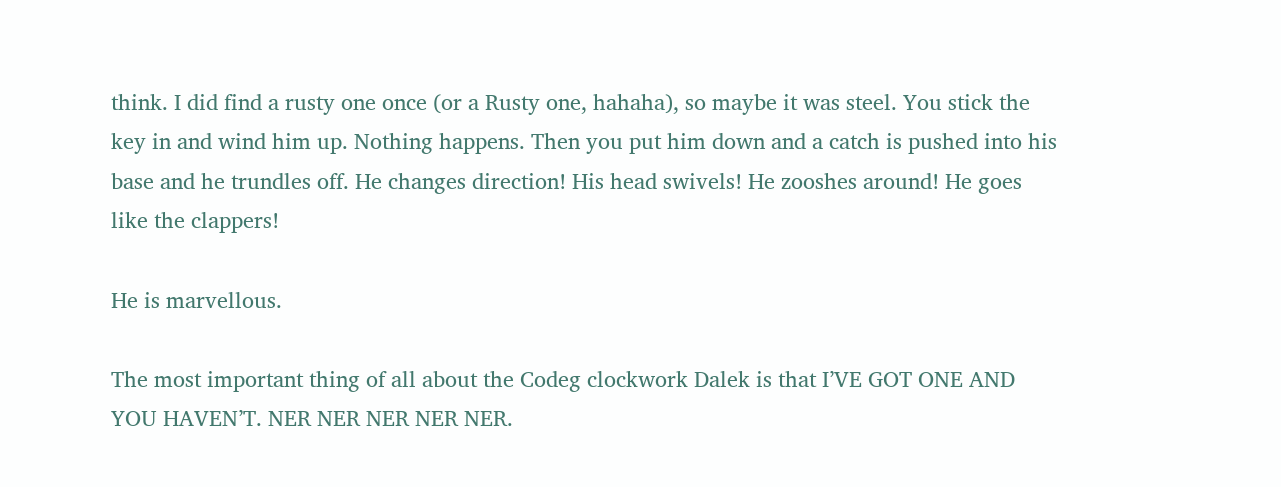think. I did find a rusty one once (or a Rusty one, hahaha), so maybe it was steel. You stick the key in and wind him up. Nothing happens. Then you put him down and a catch is pushed into his base and he trundles off. He changes direction! His head swivels! He zooshes around! He goes like the clappers!

He is marvellous.

The most important thing of all about the Codeg clockwork Dalek is that I’VE GOT ONE AND YOU HAVEN’T. NER NER NER NER NER.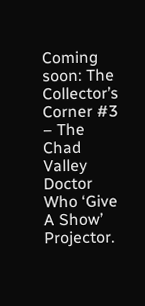Coming soon: The Collector’s Corner #3 – The Chad Valley Doctor Who ‘Give A Show’ Projector.